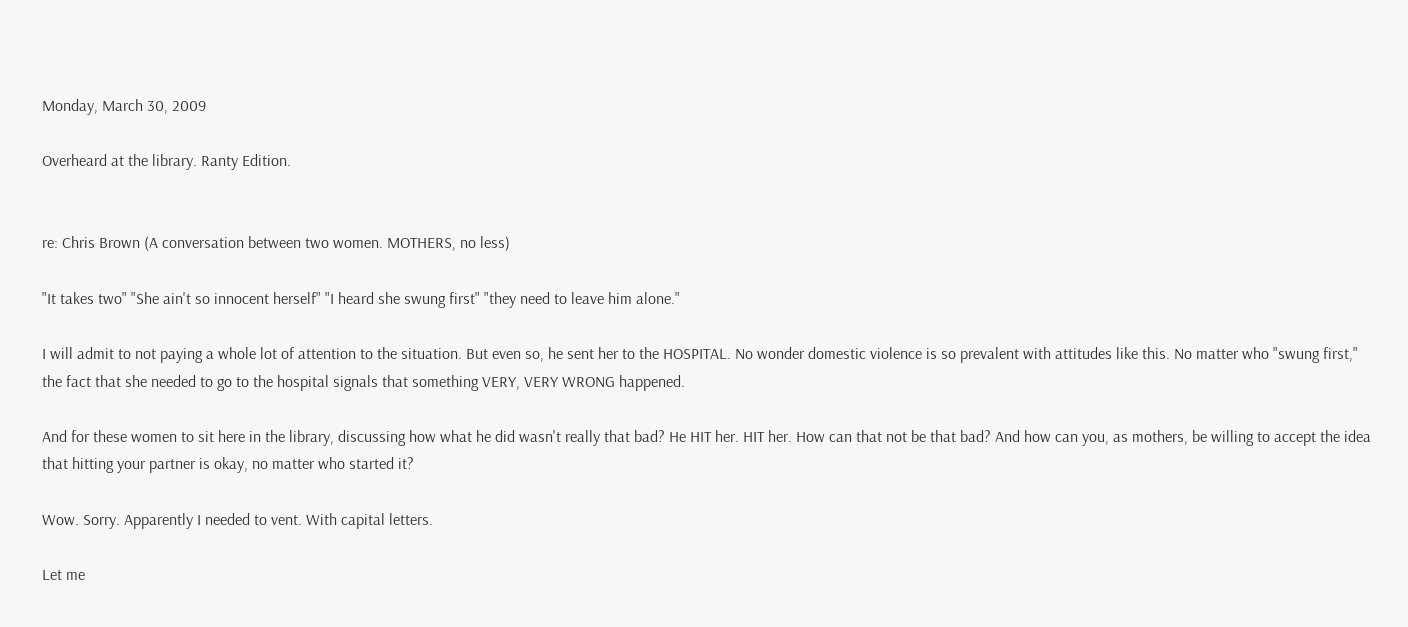Monday, March 30, 2009

Overheard at the library. Ranty Edition.


re: Chris Brown (A conversation between two women. MOTHERS, no less)

"It takes two" "She ain't so innocent herself" "I heard she swung first" "they need to leave him alone."

I will admit to not paying a whole lot of attention to the situation. But even so, he sent her to the HOSPITAL. No wonder domestic violence is so prevalent with attitudes like this. No matter who "swung first," the fact that she needed to go to the hospital signals that something VERY, VERY WRONG happened.

And for these women to sit here in the library, discussing how what he did wasn't really that bad? He HIT her. HIT her. How can that not be that bad? And how can you, as mothers, be willing to accept the idea that hitting your partner is okay, no matter who started it?

Wow. Sorry. Apparently I needed to vent. With capital letters.

Let me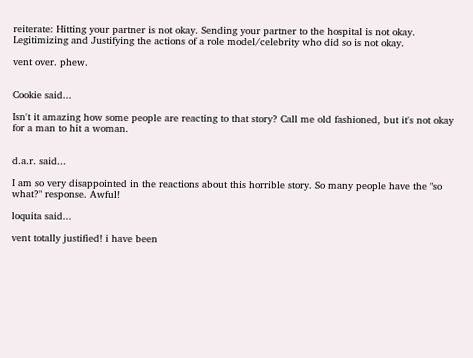reiterate: Hitting your partner is not okay. Sending your partner to the hospital is not okay. Legitimizing and Justifying the actions of a role model/celebrity who did so is not okay.

vent over. phew.


Cookie said...

Isn't it amazing how some people are reacting to that story? Call me old fashioned, but it's not okay for a man to hit a woman.


d.a.r. said...

I am so very disappointed in the reactions about this horrible story. So many people have the "so what?" response. Awful!

loquita said...

vent totally justified! i have been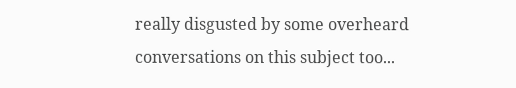really disgusted by some overheard conversations on this subject too...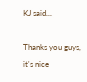KJ said...

Thanks you guys, it's nice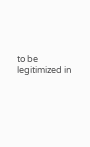to be legitimized in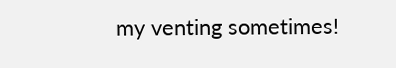my venting sometimes!